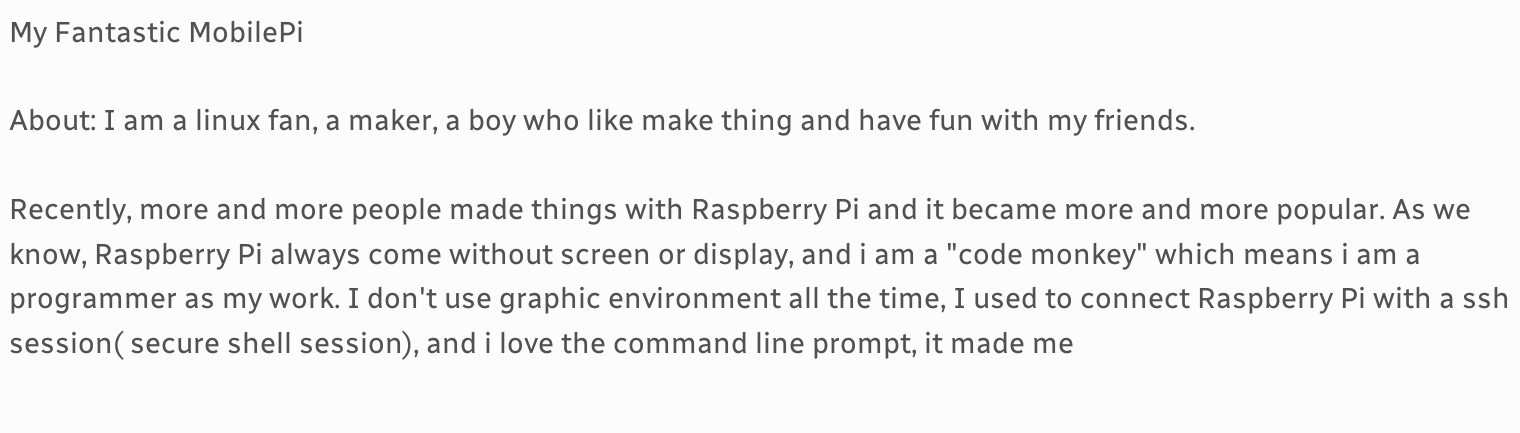My Fantastic MobilePi

About: I am a linux fan, a maker, a boy who like make thing and have fun with my friends.

Recently, more and more people made things with Raspberry Pi and it became more and more popular. As we know, Raspberry Pi always come without screen or display, and i am a "code monkey" which means i am a programmer as my work. I don't use graphic environment all the time, I used to connect Raspberry Pi with a ssh session( secure shell session), and i love the command line prompt, it made me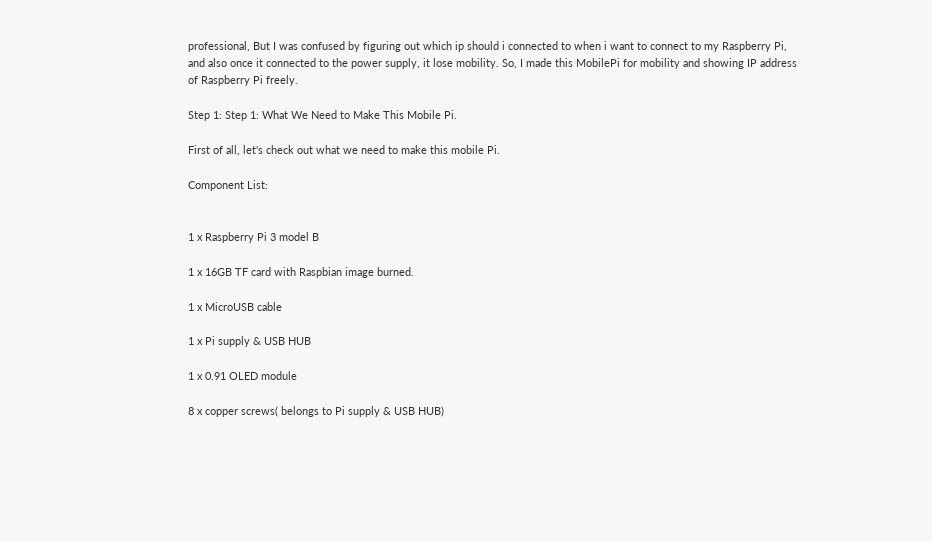professional, But I was confused by figuring out which ip should i connected to when i want to connect to my Raspberry Pi, and also once it connected to the power supply, it lose mobility. So, I made this MobilePi for mobility and showing IP address of Raspberry Pi freely.

Step 1: Step 1: What We Need to Make This Mobile Pi.

First of all, let's check out what we need to make this mobile Pi.

Component List:


1 x Raspberry Pi 3 model B

1 x 16GB TF card with Raspbian image burned.

1 x MicroUSB cable

1 x Pi supply & USB HUB

1 x 0.91 OLED module

8 x copper screws( belongs to Pi supply & USB HUB)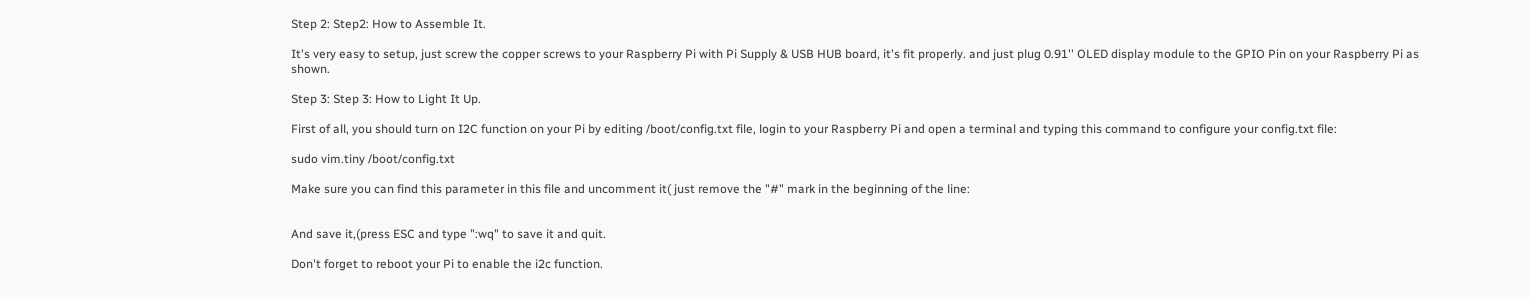Step 2: Step2: How to Assemble It.

It's very easy to setup, just screw the copper screws to your Raspberry Pi with Pi Supply & USB HUB board, it's fit properly. and just plug 0.91'' OLED display module to the GPIO Pin on your Raspberry Pi as shown.

Step 3: Step 3: How to Light It Up.

First of all, you should turn on I2C function on your Pi by editing /boot/config.txt file, login to your Raspberry Pi and open a terminal and typing this command to configure your config.txt file:

sudo vim.tiny /boot/config.txt

Make sure you can find this parameter in this file and uncomment it( just remove the "#" mark in the beginning of the line:


And save it,(press ESC and type ":wq" to save it and quit.

Don't forget to reboot your Pi to enable the i2c function.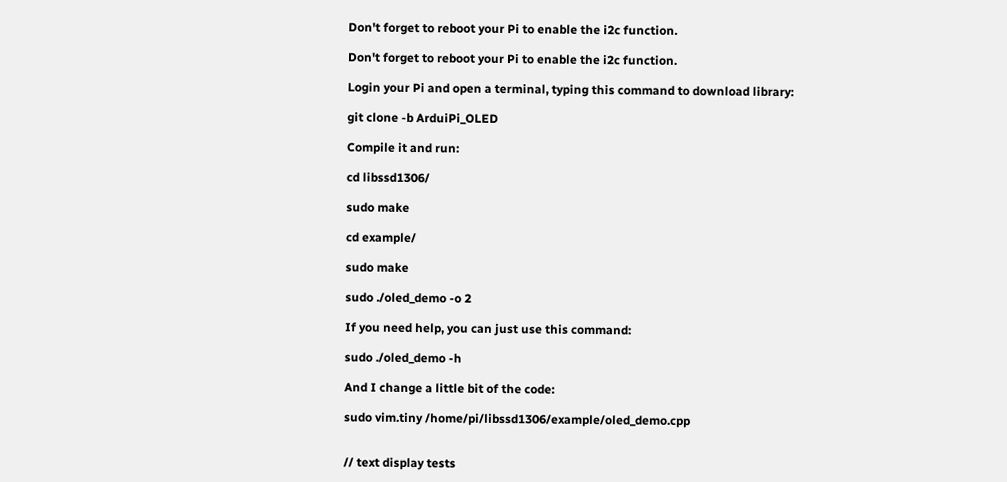Don't forget to reboot your Pi to enable the i2c function.

Don't forget to reboot your Pi to enable the i2c function.

Login your Pi and open a terminal, typing this command to download library:

git clone -b ArduiPi_OLED

Compile it and run:

cd libssd1306/

sudo make

cd example/

sudo make

sudo ./oled_demo -o 2

If you need help, you can just use this command:

sudo ./oled_demo -h

And I change a little bit of the code:

sudo vim.tiny /home/pi/libssd1306/example/oled_demo.cpp


// text display tests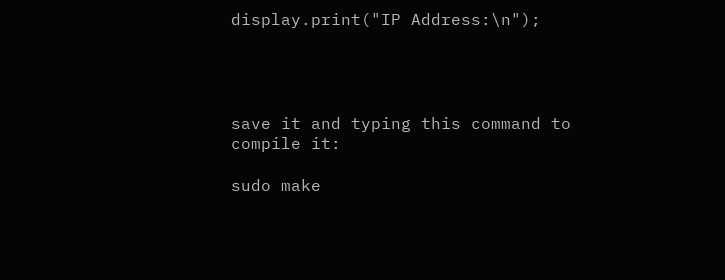display.print("IP Address:\n");




save it and typing this command to compile it:

sudo make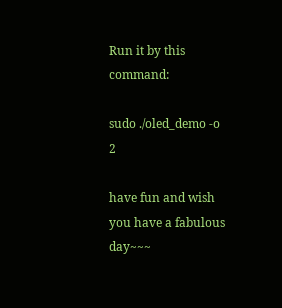Run it by this command:

sudo ./oled_demo -o 2

have fun and wish you have a fabulous day~~~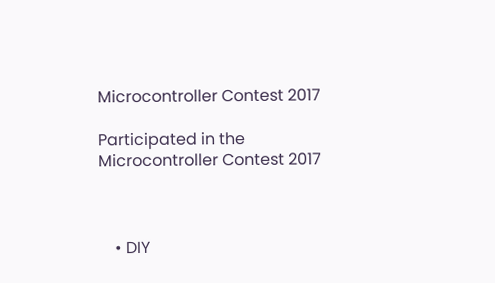Microcontroller Contest 2017

Participated in the
Microcontroller Contest 2017



    • DIY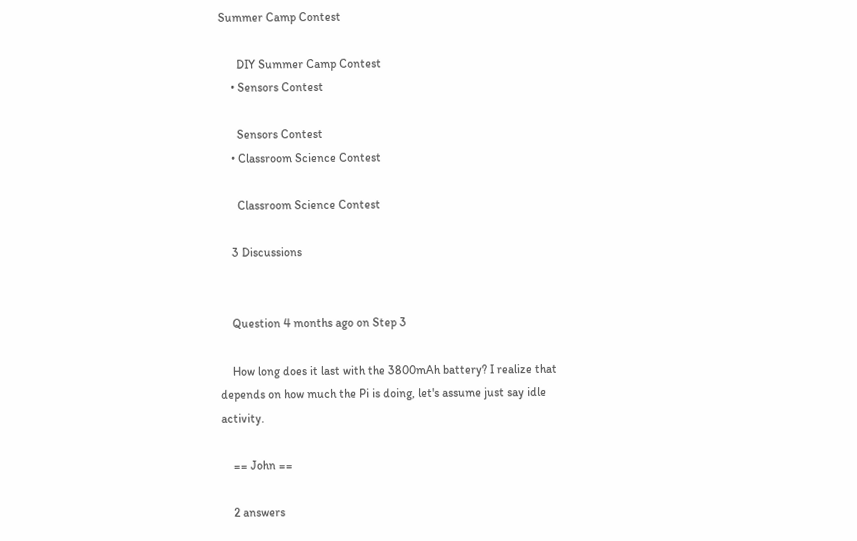Summer Camp Contest

      DIY Summer Camp Contest
    • Sensors Contest

      Sensors Contest
    • Classroom Science Contest

      Classroom Science Contest

    3 Discussions


    Question 4 months ago on Step 3

    How long does it last with the 3800mAh battery? I realize that depends on how much the Pi is doing, let's assume just say idle activity.

    == John ==

    2 answers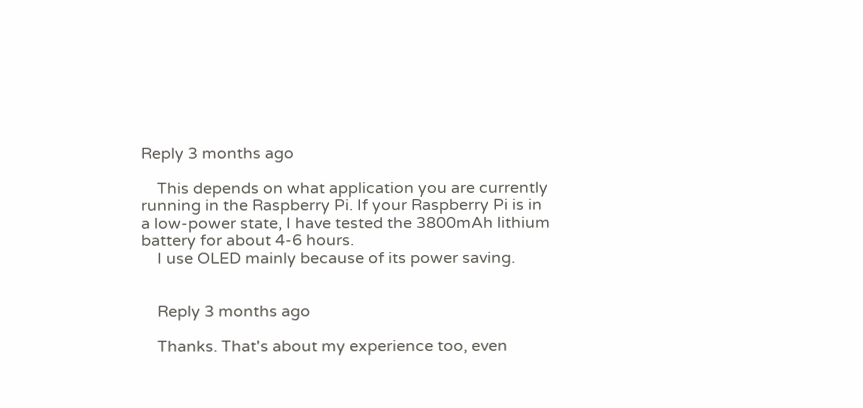Reply 3 months ago

    This depends on what application you are currently running in the Raspberry Pi. If your Raspberry Pi is in a low-power state, I have tested the 3800mAh lithium battery for about 4-6 hours.
    I use OLED mainly because of its power saving.


    Reply 3 months ago

    Thanks. That's about my experience too, even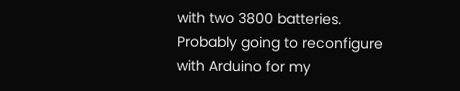with two 3800 batteries. Probably going to reconfigure with Arduino for my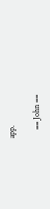app.

    == John ==